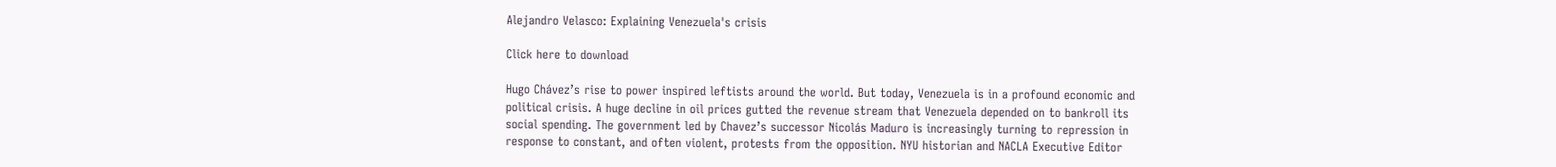Alejandro Velasco: Explaining Venezuela's crisis

Click here to download

Hugo Chávez’s rise to power inspired leftists around the world. But today, Venezuela is in a profound economic and political crisis. A huge decline in oil prices gutted the revenue stream that Venezuela depended on to bankroll its social spending. The government led by Chavez’s successor Nicolás Maduro is increasingly turning to repression in response to constant, and often violent, protests from the opposition. NYU historian and NACLA Executive Editor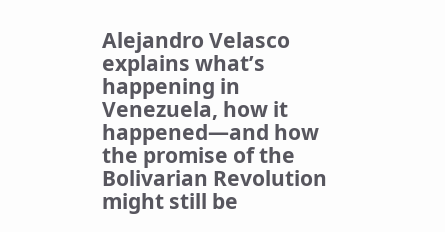Alejandro Velasco explains what’s happening in Venezuela, how it happened—and how the promise of the Bolivarian Revolution might still be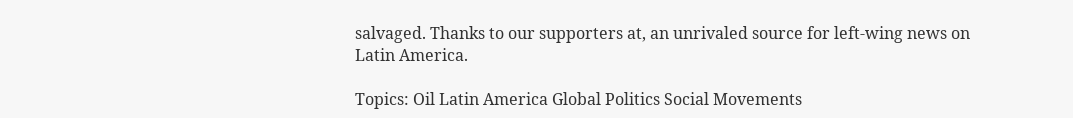salvaged. Thanks to our supporters at, an unrivaled source for left-wing news on Latin America.

Topics: Oil Latin America Global Politics Social Movements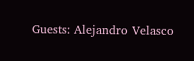Guests: Alejandro Velasco